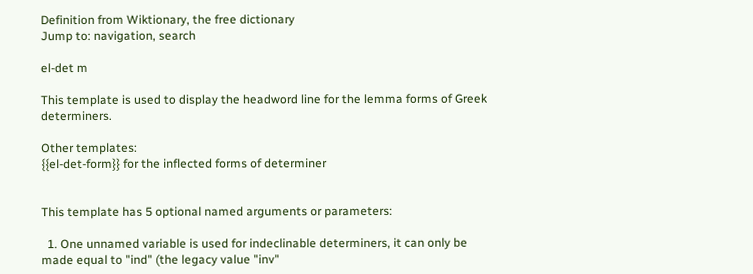Definition from Wiktionary, the free dictionary
Jump to: navigation, search

el-det m

This template is used to display the headword line for the lemma forms of Greek determiners.

Other templates:
{{el-det-form}} for the inflected forms of determiner


This template has 5 optional named arguments or parameters:

  1. One unnamed variable is used for indeclinable determiners, it can only be made equal to "ind" (the legacy value "inv"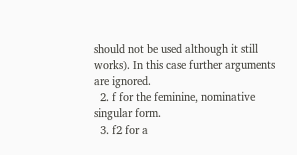should not be used although it still works). In this case further arguments are ignored.
  2. f for the feminine, nominative singular form.
  3. f2 for a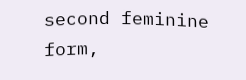second feminine form,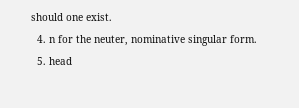should one exist.
  4. n for the neuter, nominative singular form.
  5. head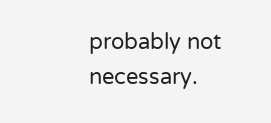probably not necessary.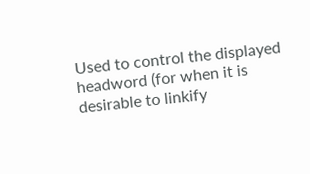Used to control the displayed headword (for when it is desirable to linkify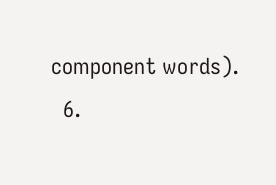component words).
  6.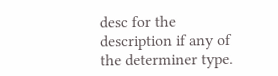desc for the description if any of the determiner type.